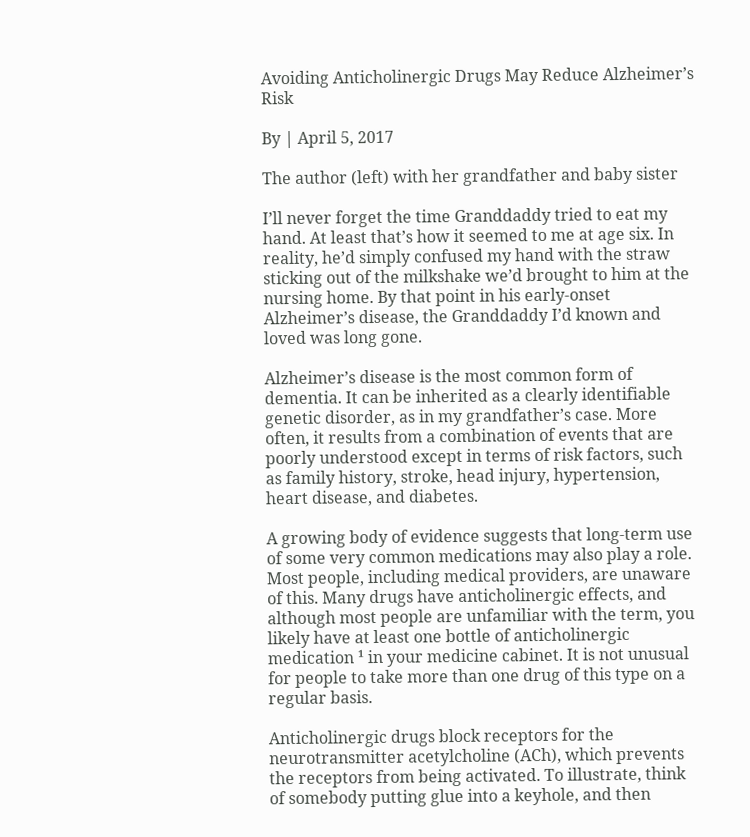Avoiding Anticholinergic Drugs May Reduce Alzheimer’s Risk

By | April 5, 2017

The author (left) with her grandfather and baby sister

I’ll never forget the time Granddaddy tried to eat my hand. At least that’s how it seemed to me at age six. In reality, he’d simply confused my hand with the straw sticking out of the milkshake we’d brought to him at the nursing home. By that point in his early-onset Alzheimer’s disease, the Granddaddy I’d known and loved was long gone.

Alzheimer’s disease is the most common form of dementia. It can be inherited as a clearly identifiable genetic disorder, as in my grandfather’s case. More often, it results from a combination of events that are poorly understood except in terms of risk factors, such as family history, stroke, head injury, hypertension, heart disease, and diabetes.

A growing body of evidence suggests that long-term use of some very common medications may also play a role. Most people, including medical providers, are unaware of this. Many drugs have anticholinergic effects, and although most people are unfamiliar with the term, you likely have at least one bottle of anticholinergic medication ¹ in your medicine cabinet. It is not unusual for people to take more than one drug of this type on a regular basis.

Anticholinergic drugs block receptors for the neurotransmitter acetylcholine (ACh), which prevents the receptors from being activated. To illustrate, think of somebody putting glue into a keyhole, and then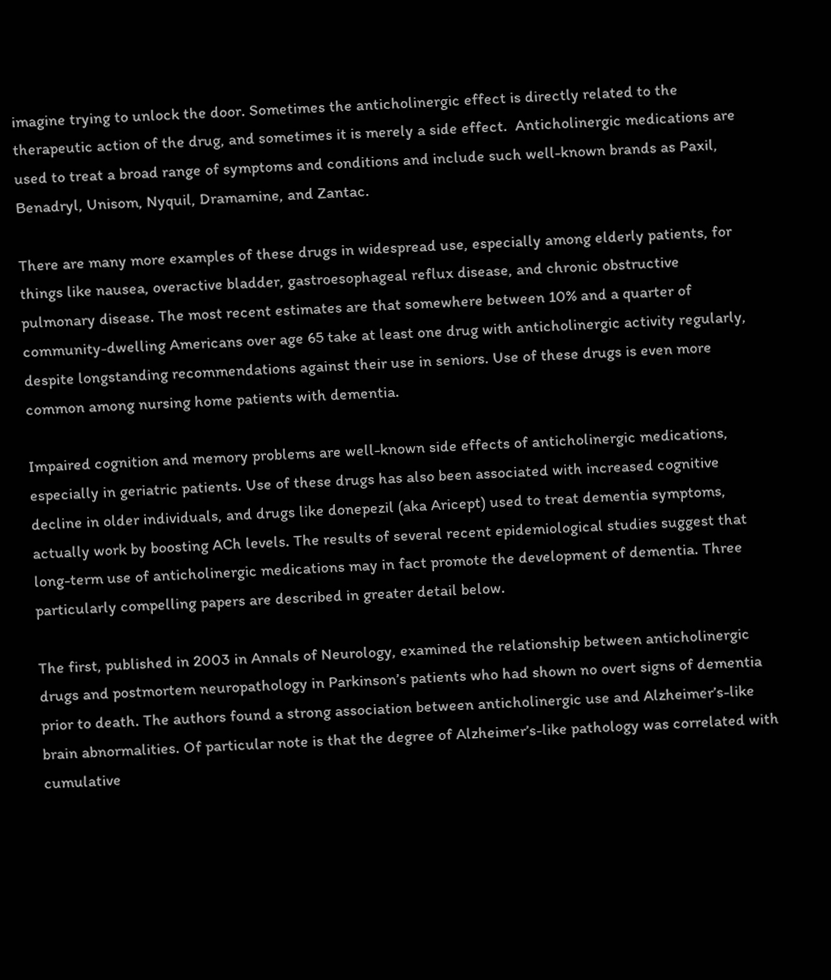imagine trying to unlock the door. Sometimes the anticholinergic effect is directly related to the therapeutic action of the drug, and sometimes it is merely a side effect.  Anticholinergic medications are used to treat a broad range of symptoms and conditions and include such well-known brands as Paxil, Benadryl, Unisom, Nyquil, Dramamine, and Zantac.

There are many more examples of these drugs in widespread use, especially among elderly patients, for things like nausea, overactive bladder, gastroesophageal reflux disease, and chronic obstructive pulmonary disease. The most recent estimates are that somewhere between 10% and a quarter of community-dwelling Americans over age 65 take at least one drug with anticholinergic activity regularly, despite longstanding recommendations against their use in seniors. Use of these drugs is even more common among nursing home patients with dementia.

Impaired cognition and memory problems are well-known side effects of anticholinergic medications, especially in geriatric patients. Use of these drugs has also been associated with increased cognitive decline in older individuals, and drugs like donepezil (aka Aricept) used to treat dementia symptoms, actually work by boosting ACh levels. The results of several recent epidemiological studies suggest that long-term use of anticholinergic medications may in fact promote the development of dementia. Three particularly compelling papers are described in greater detail below.

The first, published in 2003 in Annals of Neurology, examined the relationship between anticholinergic drugs and postmortem neuropathology in Parkinson’s patients who had shown no overt signs of dementia prior to death. The authors found a strong association between anticholinergic use and Alzheimer’s-like brain abnormalities. Of particular note is that the degree of Alzheimer’s-like pathology was correlated with cumulative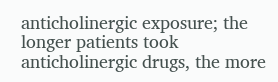anticholinergic exposure; the longer patients took anticholinergic drugs, the more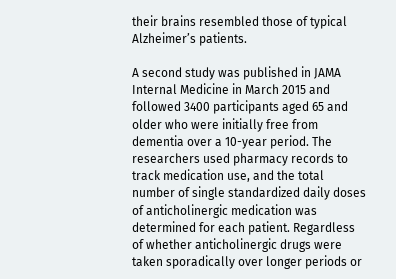their brains resembled those of typical Alzheimer’s patients.

A second study was published in JAMA Internal Medicine in March 2015 and followed 3400 participants aged 65 and older who were initially free from dementia over a 10-year period. The researchers used pharmacy records to track medication use, and the total number of single standardized daily doses of anticholinergic medication was determined for each patient. Regardless of whether anticholinergic drugs were taken sporadically over longer periods or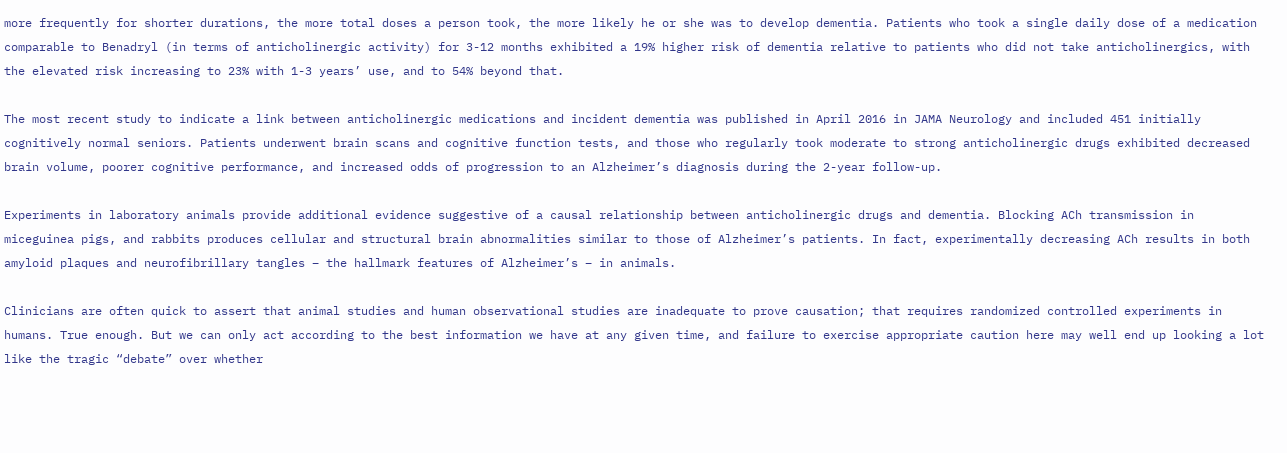more frequently for shorter durations, the more total doses a person took, the more likely he or she was to develop dementia. Patients who took a single daily dose of a medication comparable to Benadryl (in terms of anticholinergic activity) for 3-12 months exhibited a 19% higher risk of dementia relative to patients who did not take anticholinergics, with the elevated risk increasing to 23% with 1-3 years’ use, and to 54% beyond that.

The most recent study to indicate a link between anticholinergic medications and incident dementia was published in April 2016 in JAMA Neurology and included 451 initially cognitively normal seniors. Patients underwent brain scans and cognitive function tests, and those who regularly took moderate to strong anticholinergic drugs exhibited decreased brain volume, poorer cognitive performance, and increased odds of progression to an Alzheimer’s diagnosis during the 2-year follow-up.

Experiments in laboratory animals provide additional evidence suggestive of a causal relationship between anticholinergic drugs and dementia. Blocking ACh transmission in miceguinea pigs, and rabbits produces cellular and structural brain abnormalities similar to those of Alzheimer’s patients. In fact, experimentally decreasing ACh results in both amyloid plaques and neurofibrillary tangles – the hallmark features of Alzheimer’s – in animals.

Clinicians are often quick to assert that animal studies and human observational studies are inadequate to prove causation; that requires randomized controlled experiments in humans. True enough. But we can only act according to the best information we have at any given time, and failure to exercise appropriate caution here may well end up looking a lot like the tragic “debate” over whether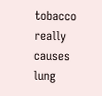tobacco really causes lung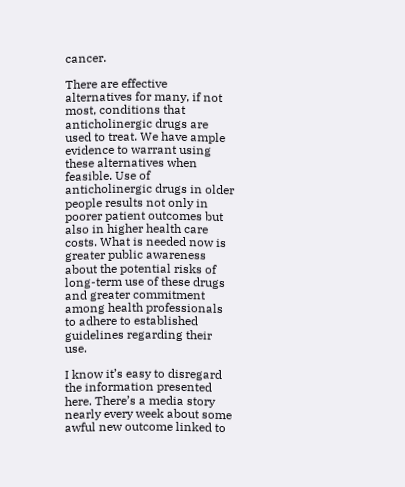cancer.

There are effective alternatives for many, if not most, conditions that anticholinergic drugs are used to treat. We have ample evidence to warrant using these alternatives when feasible. Use of anticholinergic drugs in older people results not only in poorer patient outcomes but also in higher health care costs. What is needed now is greater public awareness about the potential risks of long-term use of these drugs and greater commitment among health professionals to adhere to established guidelines regarding their use.

I know it’s easy to disregard the information presented here. There’s a media story nearly every week about some awful new outcome linked to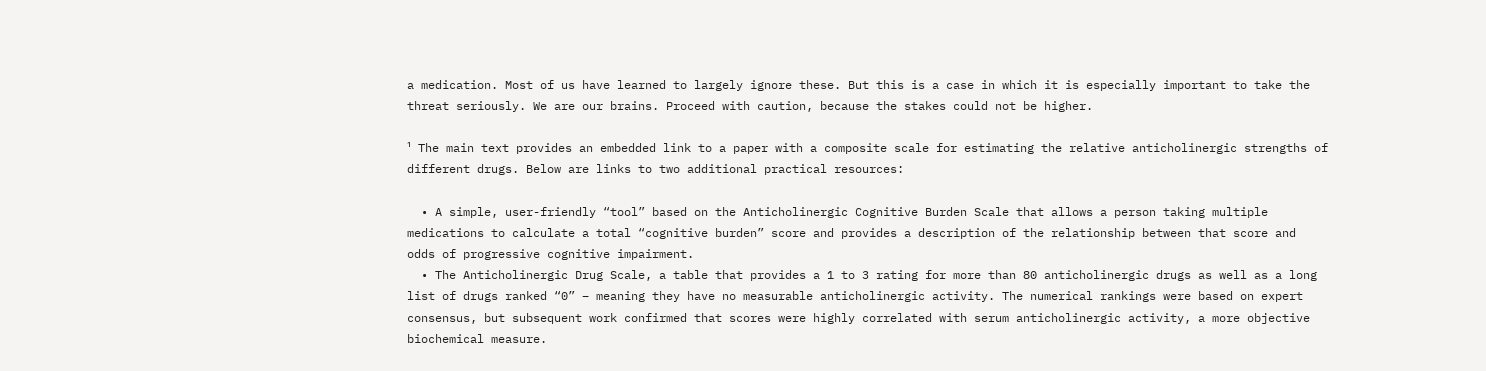a medication. Most of us have learned to largely ignore these. But this is a case in which it is especially important to take the threat seriously. We are our brains. Proceed with caution, because the stakes could not be higher.

¹ The main text provides an embedded link to a paper with a composite scale for estimating the relative anticholinergic strengths of different drugs. Below are links to two additional practical resources:

  • A simple, user-friendly “tool” based on the Anticholinergic Cognitive Burden Scale that allows a person taking multiple medications to calculate a total “cognitive burden” score and provides a description of the relationship between that score and odds of progressive cognitive impairment.
  • The Anticholinergic Drug Scale, a table that provides a 1 to 3 rating for more than 80 anticholinergic drugs as well as a long list of drugs ranked “0” – meaning they have no measurable anticholinergic activity. The numerical rankings were based on expert consensus, but subsequent work confirmed that scores were highly correlated with serum anticholinergic activity, a more objective biochemical measure.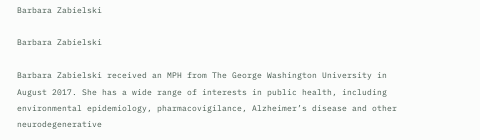Barbara Zabielski

Barbara Zabielski

Barbara Zabielski received an MPH from The George Washington University in August 2017. She has a wide range of interests in public health, including environmental epidemiology, pharmacovigilance, Alzheimer’s disease and other neurodegenerative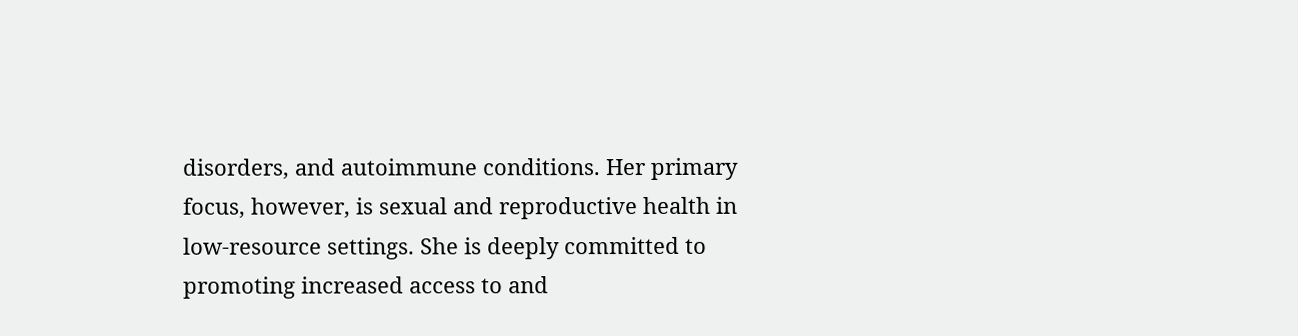disorders, and autoimmune conditions. Her primary focus, however, is sexual and reproductive health in low-resource settings. She is deeply committed to promoting increased access to and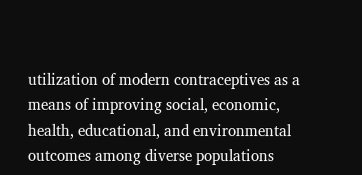utilization of modern contraceptives as a means of improving social, economic, health, educational, and environmental outcomes among diverse populations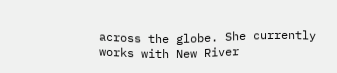across the globe. She currently works with New River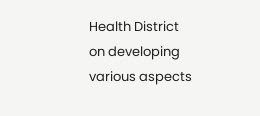Health District on developing various aspects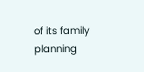of its family planning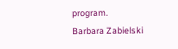program.
Barbara Zabielski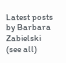Latest posts by Barbara Zabielski (see all)